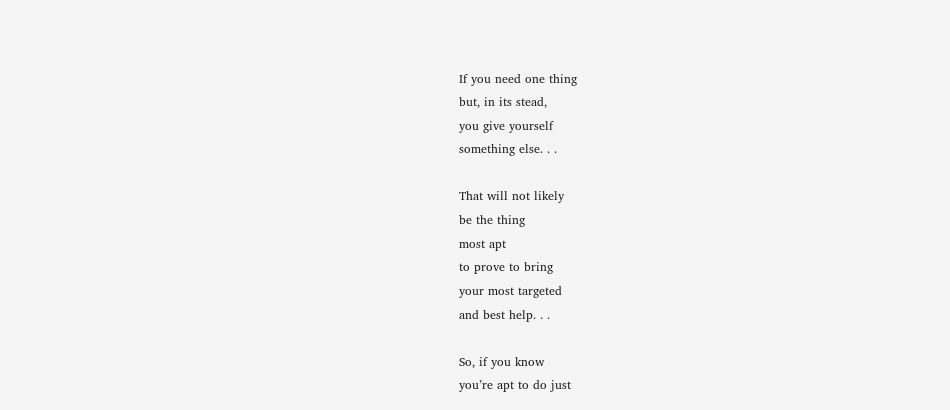If you need one thing
but, in its stead,
you give yourself
something else. . .

That will not likely
be the thing
most apt
to prove to bring
your most targeted
and best help. . .

So, if you know
you’re apt to do just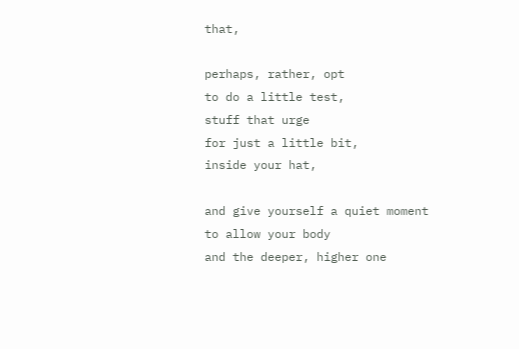that,

perhaps, rather, opt
to do a little test,
stuff that urge
for just a little bit,
inside your hat,

and give yourself a quiet moment
to allow your body
and the deeper, higher one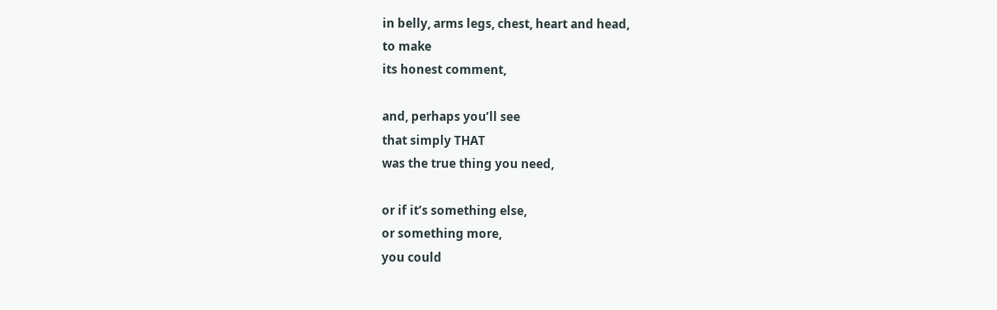in belly, arms legs, chest, heart and head,
to make
its honest comment,

and, perhaps you’ll see
that simply THAT
was the true thing you need,

or if it’s something else,
or something more,
you could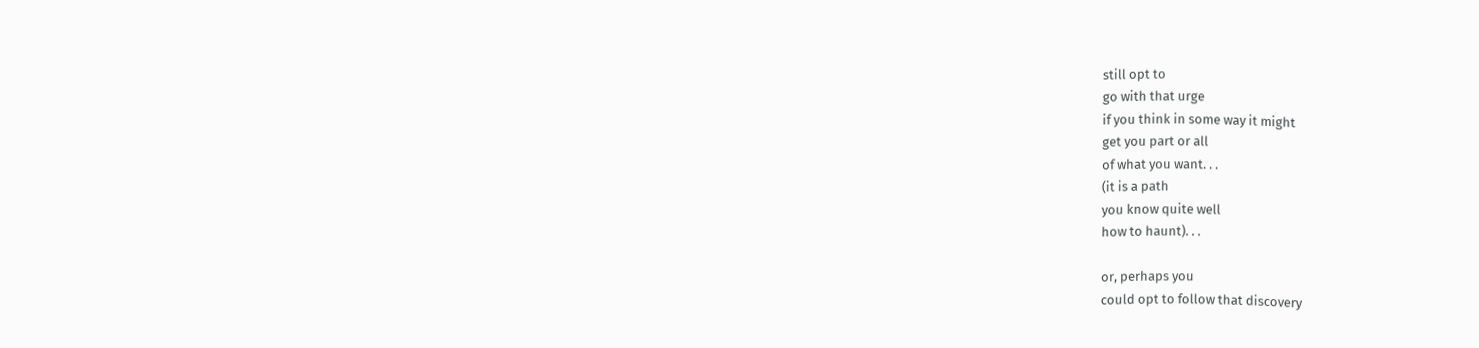still opt to
go with that urge
if you think in some way it might
get you part or all
of what you want. . .
(it is a path
you know quite well
how to haunt). . .

or, perhaps you
could opt to follow that discovery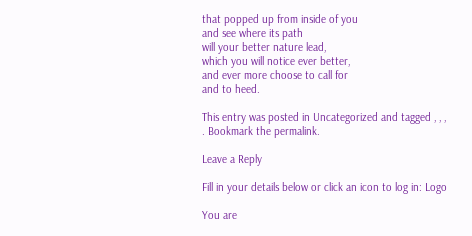that popped up from inside of you
and see where its path
will your better nature lead,
which you will notice ever better,
and ever more choose to call for
and to heed.

This entry was posted in Uncategorized and tagged , , , . Bookmark the permalink.

Leave a Reply

Fill in your details below or click an icon to log in: Logo

You are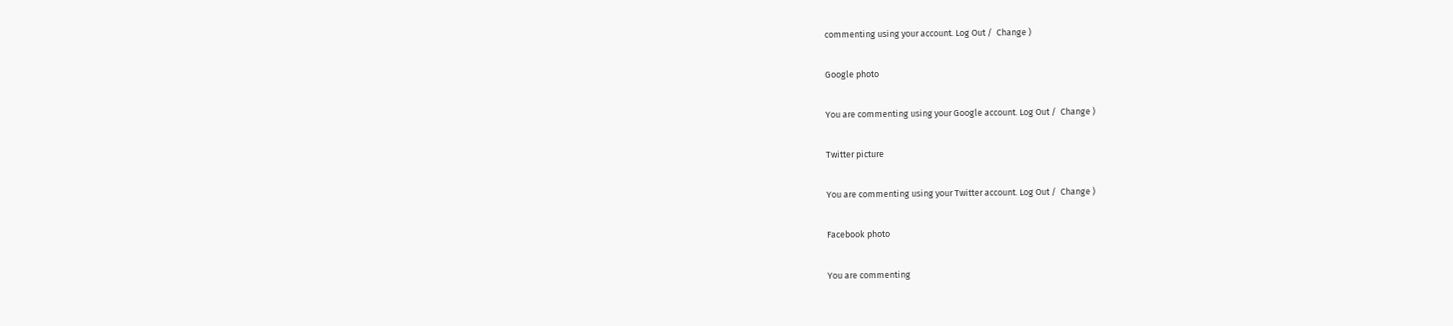commenting using your account. Log Out /  Change )

Google photo

You are commenting using your Google account. Log Out /  Change )

Twitter picture

You are commenting using your Twitter account. Log Out /  Change )

Facebook photo

You are commenting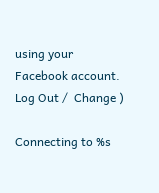using your Facebook account. Log Out /  Change )

Connecting to %s